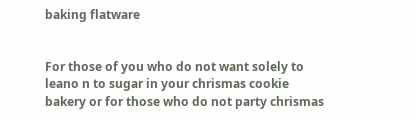baking flatware


For those of you who do not want solely to leano n to sugar in your chrismas cookie bakery or for those who do not party chrismas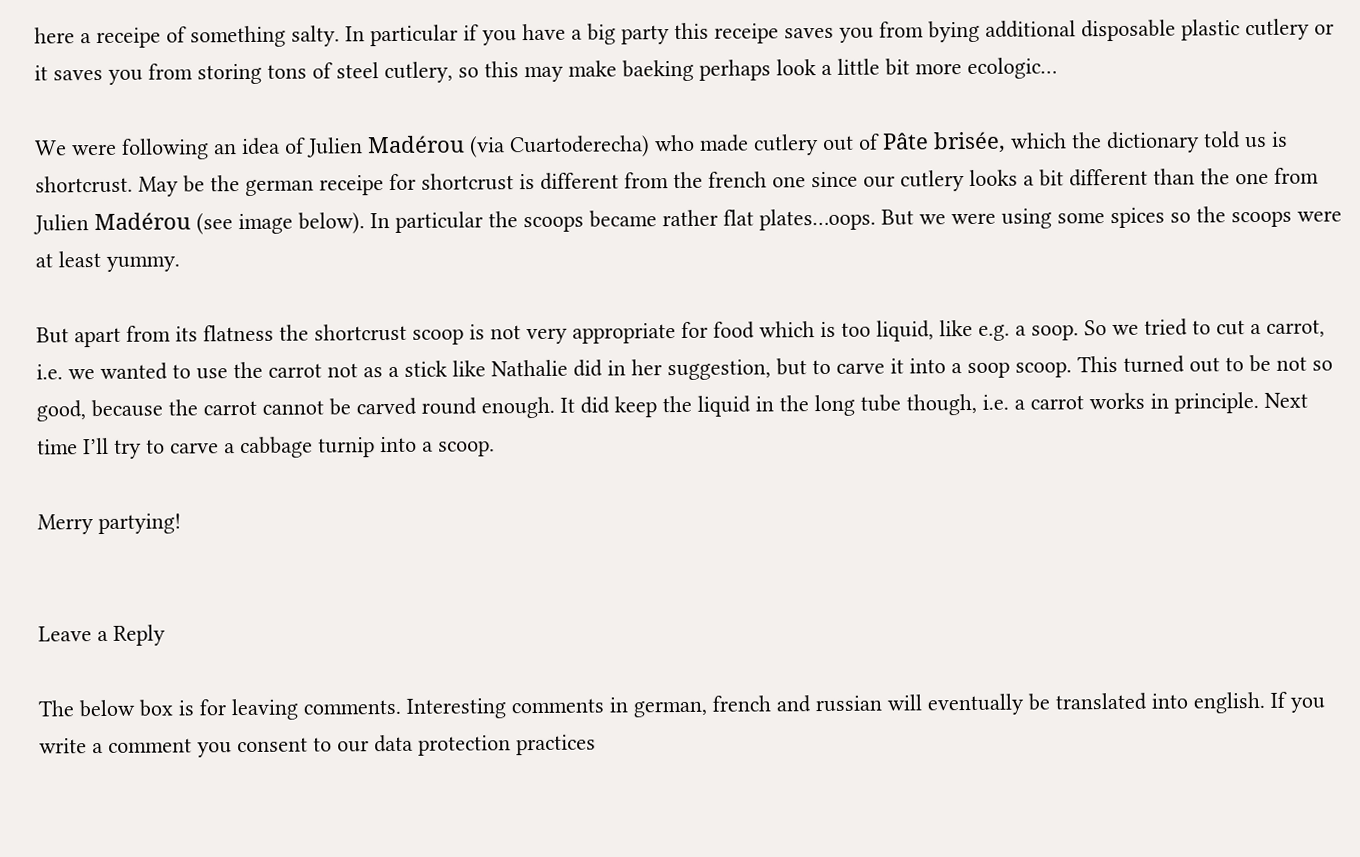here a receipe of something salty. In particular if you have a big party this receipe saves you from bying additional disposable plastic cutlery or it saves you from storing tons of steel cutlery, so this may make baeking perhaps look a little bit more ecologic…

We were following an idea of Julien Madérou (via Cuartoderecha) who made cutlery out of Pâte brisée, which the dictionary told us is shortcrust. May be the german receipe for shortcrust is different from the french one since our cutlery looks a bit different than the one from Julien Madérou (see image below). In particular the scoops became rather flat plates…oops. But we were using some spices so the scoops were at least yummy.

But apart from its flatness the shortcrust scoop is not very appropriate for food which is too liquid, like e.g. a soop. So we tried to cut a carrot, i.e. we wanted to use the carrot not as a stick like Nathalie did in her suggestion, but to carve it into a soop scoop. This turned out to be not so good, because the carrot cannot be carved round enough. It did keep the liquid in the long tube though, i.e. a carrot works in principle. Next time I’ll try to carve a cabbage turnip into a scoop.

Merry partying!


Leave a Reply

The below box is for leaving comments. Interesting comments in german, french and russian will eventually be translated into english. If you write a comment you consent to our data protection practices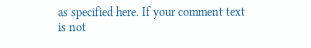as specified here. If your comment text is not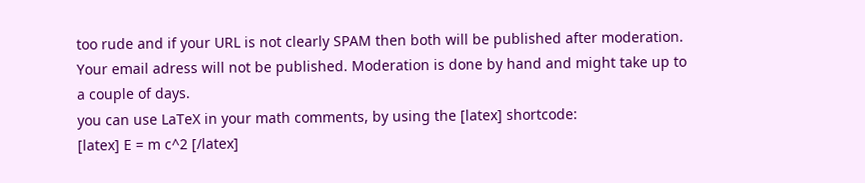too rude and if your URL is not clearly SPAM then both will be published after moderation. Your email adress will not be published. Moderation is done by hand and might take up to a couple of days.
you can use LaTeX in your math comments, by using the [latex] shortcode:
[latex] E = m c^2 [/latex]